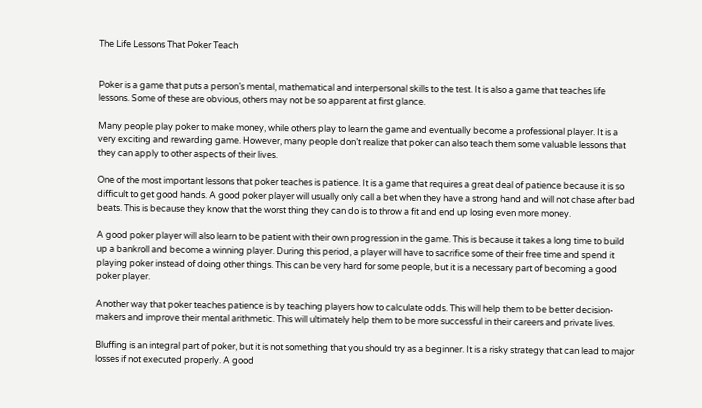The Life Lessons That Poker Teach


Poker is a game that puts a person’s mental, mathematical and interpersonal skills to the test. It is also a game that teaches life lessons. Some of these are obvious, others may not be so apparent at first glance.

Many people play poker to make money, while others play to learn the game and eventually become a professional player. It is a very exciting and rewarding game. However, many people don’t realize that poker can also teach them some valuable lessons that they can apply to other aspects of their lives.

One of the most important lessons that poker teaches is patience. It is a game that requires a great deal of patience because it is so difficult to get good hands. A good poker player will usually only call a bet when they have a strong hand and will not chase after bad beats. This is because they know that the worst thing they can do is to throw a fit and end up losing even more money.

A good poker player will also learn to be patient with their own progression in the game. This is because it takes a long time to build up a bankroll and become a winning player. During this period, a player will have to sacrifice some of their free time and spend it playing poker instead of doing other things. This can be very hard for some people, but it is a necessary part of becoming a good poker player.

Another way that poker teaches patience is by teaching players how to calculate odds. This will help them to be better decision-makers and improve their mental arithmetic. This will ultimately help them to be more successful in their careers and private lives.

Bluffing is an integral part of poker, but it is not something that you should try as a beginner. It is a risky strategy that can lead to major losses if not executed properly. A good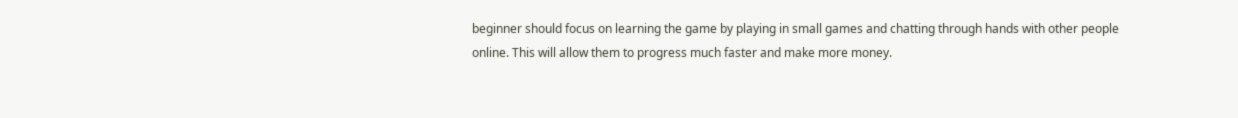beginner should focus on learning the game by playing in small games and chatting through hands with other people online. This will allow them to progress much faster and make more money.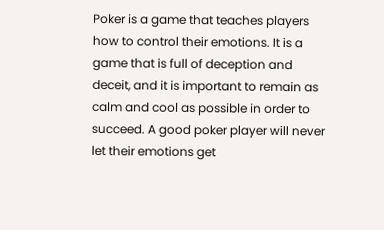Poker is a game that teaches players how to control their emotions. It is a game that is full of deception and deceit, and it is important to remain as calm and cool as possible in order to succeed. A good poker player will never let their emotions get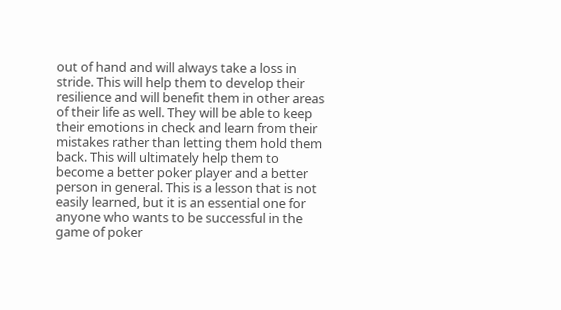out of hand and will always take a loss in stride. This will help them to develop their resilience and will benefit them in other areas of their life as well. They will be able to keep their emotions in check and learn from their mistakes rather than letting them hold them back. This will ultimately help them to become a better poker player and a better person in general. This is a lesson that is not easily learned, but it is an essential one for anyone who wants to be successful in the game of poker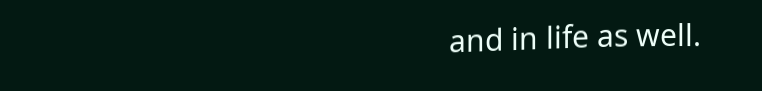and in life as well.